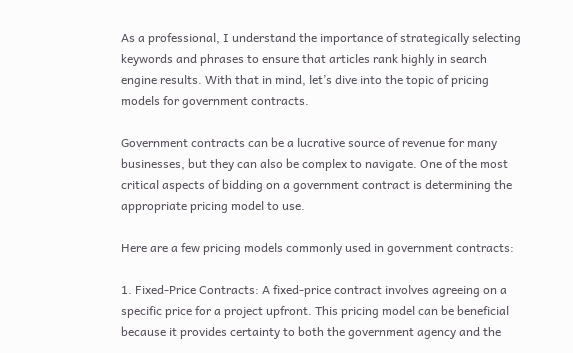As a professional, I understand the importance of strategically selecting keywords and phrases to ensure that articles rank highly in search engine results. With that in mind, let’s dive into the topic of pricing models for government contracts.

Government contracts can be a lucrative source of revenue for many businesses, but they can also be complex to navigate. One of the most critical aspects of bidding on a government contract is determining the appropriate pricing model to use.

Here are a few pricing models commonly used in government contracts:

1. Fixed-Price Contracts: A fixed-price contract involves agreeing on a specific price for a project upfront. This pricing model can be beneficial because it provides certainty to both the government agency and the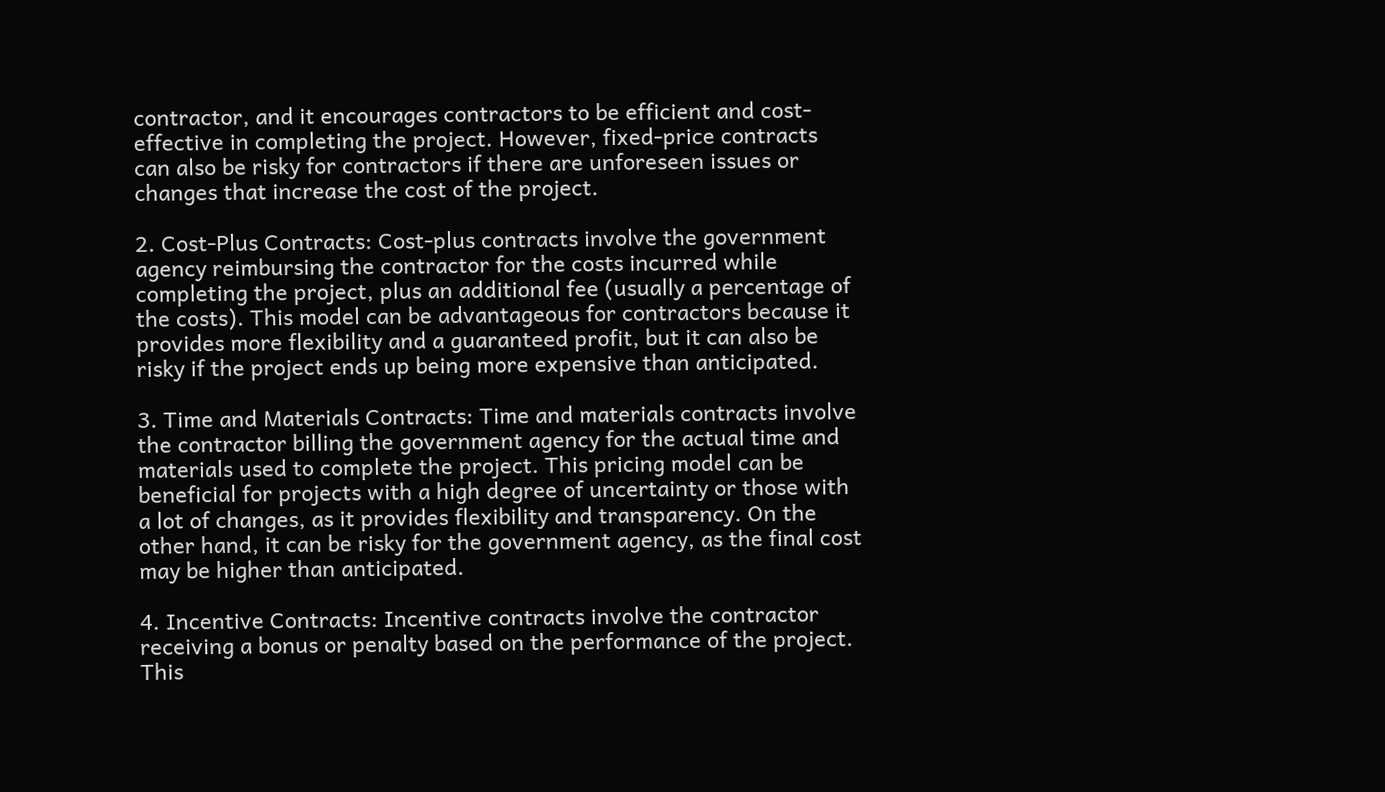contractor, and it encourages contractors to be efficient and cost-effective in completing the project. However, fixed-price contracts can also be risky for contractors if there are unforeseen issues or changes that increase the cost of the project.

2. Cost-Plus Contracts: Cost-plus contracts involve the government agency reimbursing the contractor for the costs incurred while completing the project, plus an additional fee (usually a percentage of the costs). This model can be advantageous for contractors because it provides more flexibility and a guaranteed profit, but it can also be risky if the project ends up being more expensive than anticipated.

3. Time and Materials Contracts: Time and materials contracts involve the contractor billing the government agency for the actual time and materials used to complete the project. This pricing model can be beneficial for projects with a high degree of uncertainty or those with a lot of changes, as it provides flexibility and transparency. On the other hand, it can be risky for the government agency, as the final cost may be higher than anticipated.

4. Incentive Contracts: Incentive contracts involve the contractor receiving a bonus or penalty based on the performance of the project. This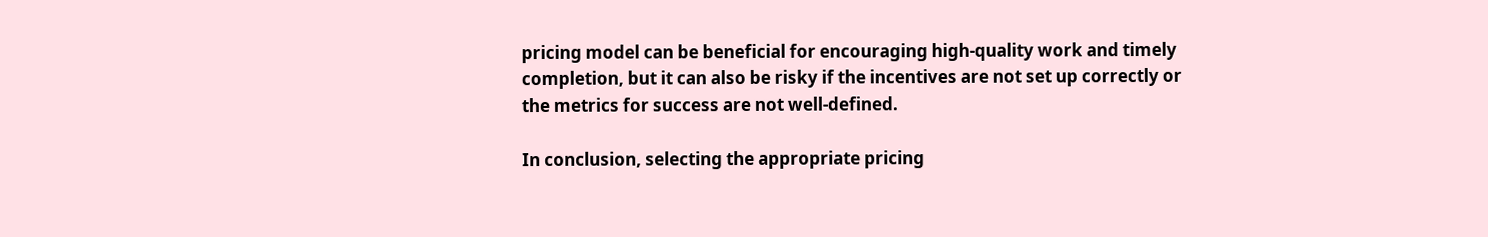pricing model can be beneficial for encouraging high-quality work and timely completion, but it can also be risky if the incentives are not set up correctly or the metrics for success are not well-defined.

In conclusion, selecting the appropriate pricing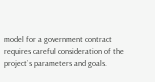model for a government contract requires careful consideration of the project`s parameters and goals.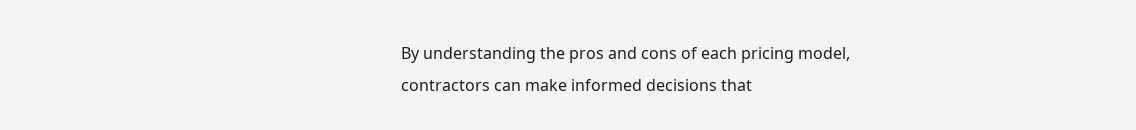By understanding the pros and cons of each pricing model, contractors can make informed decisions that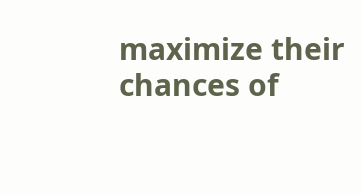maximize their chances of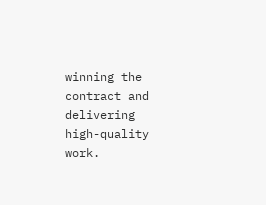winning the contract and delivering high-quality work.